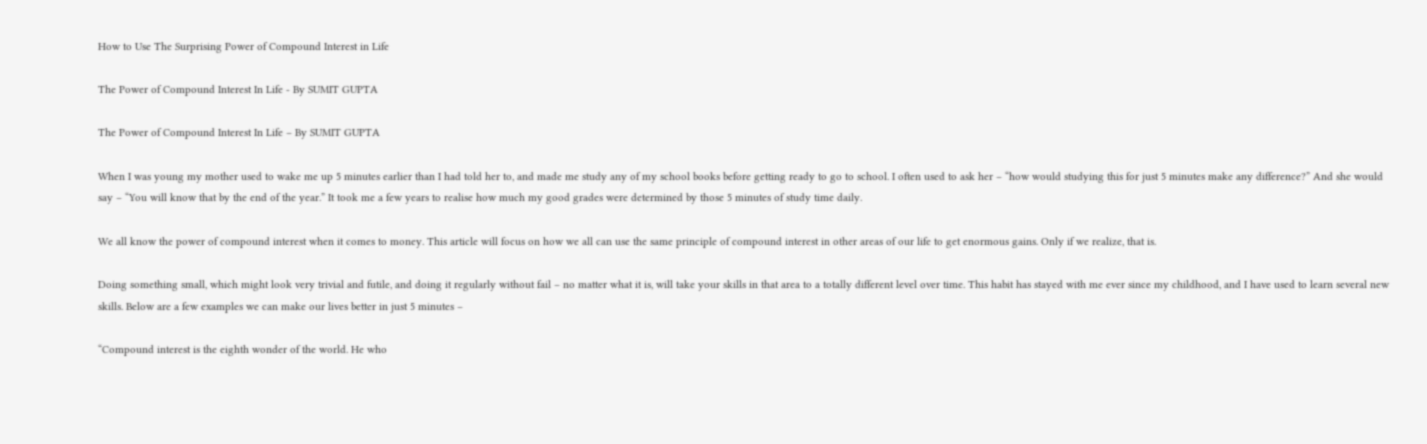How to Use The Surprising Power of Compound Interest in Life

The Power of Compound Interest In Life - By SUMIT GUPTA

The Power of Compound Interest In Life – By SUMIT GUPTA

When I was young my mother used to wake me up 5 minutes earlier than I had told her to, and made me study any of my school books before getting ready to go to school. I often used to ask her – “how would studying this for just 5 minutes make any difference?” And she would say – “You will know that by the end of the year.” It took me a few years to realise how much my good grades were determined by those 5 minutes of study time daily.

We all know the power of compound interest when it comes to money. This article will focus on how we all can use the same principle of compound interest in other areas of our life to get enormous gains. Only if we realize, that is.

Doing something small, which might look very trivial and futile, and doing it regularly without fail – no matter what it is, will take your skills in that area to a totally different level over time. This habit has stayed with me ever since my childhood, and I have used to learn several new skills. Below are a few examples we can make our lives better in just 5 minutes –

“Compound interest is the eighth wonder of the world. He who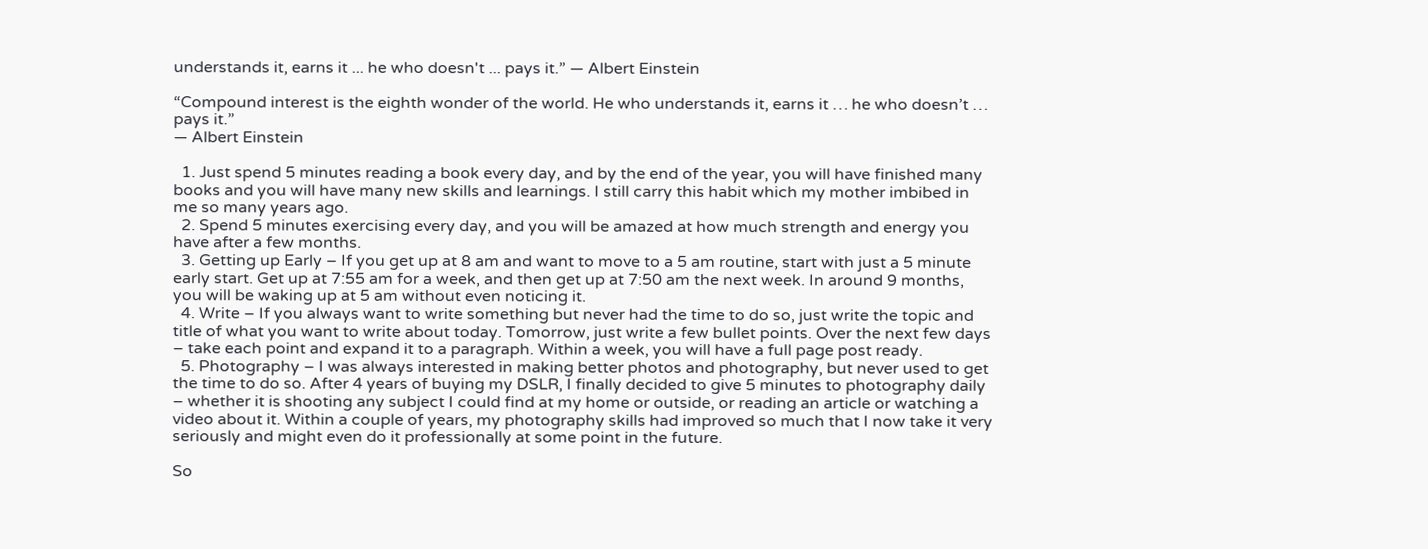understands it, earns it ... he who doesn't ... pays it.” ― Albert Einstein

“Compound interest is the eighth wonder of the world. He who understands it, earns it … he who doesn’t … pays it.”
― Albert Einstein

  1. Just spend 5 minutes reading a book every day, and by the end of the year, you will have finished many books and you will have many new skills and learnings. I still carry this habit which my mother imbibed in me so many years ago.
  2. Spend 5 minutes exercising every day, and you will be amazed at how much strength and energy you have after a few months.
  3. Getting up Early – If you get up at 8 am and want to move to a 5 am routine, start with just a 5 minute early start. Get up at 7:55 am for a week, and then get up at 7:50 am the next week. In around 9 months, you will be waking up at 5 am without even noticing it.
  4. Write – If you always want to write something but never had the time to do so, just write the topic and title of what you want to write about today. Tomorrow, just write a few bullet points. Over the next few days – take each point and expand it to a paragraph. Within a week, you will have a full page post ready.
  5. Photography – I was always interested in making better photos and photography, but never used to get the time to do so. After 4 years of buying my DSLR, I finally decided to give 5 minutes to photography daily – whether it is shooting any subject I could find at my home or outside, or reading an article or watching a video about it. Within a couple of years, my photography skills had improved so much that I now take it very seriously and might even do it professionally at some point in the future.

So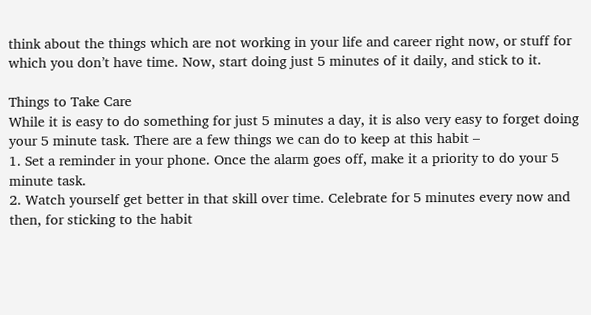think about the things which are not working in your life and career right now, or stuff for which you don’t have time. Now, start doing just 5 minutes of it daily, and stick to it.

Things to Take Care
While it is easy to do something for just 5 minutes a day, it is also very easy to forget doing your 5 minute task. There are a few things we can do to keep at this habit –
1. Set a reminder in your phone. Once the alarm goes off, make it a priority to do your 5 minute task.
2. Watch yourself get better in that skill over time. Celebrate for 5 minutes every now and then, for sticking to the habit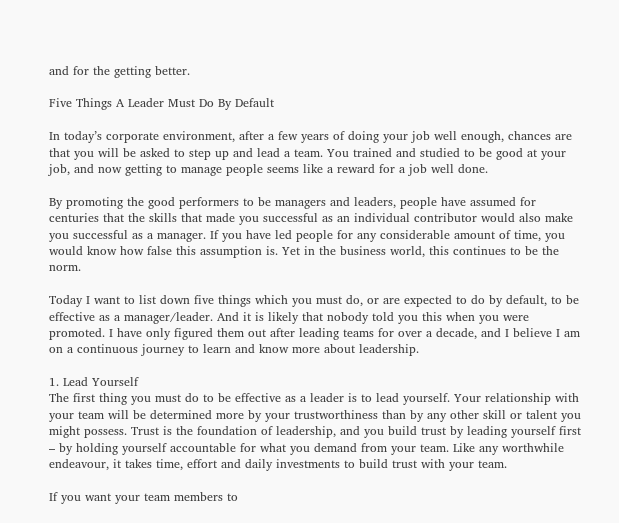and for the getting better.

Five Things A Leader Must Do By Default

In today’s corporate environment, after a few years of doing your job well enough, chances are that you will be asked to step up and lead a team. You trained and studied to be good at your job, and now getting to manage people seems like a reward for a job well done.

By promoting the good performers to be managers and leaders, people have assumed for centuries that the skills that made you successful as an individual contributor would also make you successful as a manager. If you have led people for any considerable amount of time, you would know how false this assumption is. Yet in the business world, this continues to be the norm.

Today I want to list down five things which you must do, or are expected to do by default, to be effective as a manager/leader. And it is likely that nobody told you this when you were promoted. I have only figured them out after leading teams for over a decade, and I believe I am on a continuous journey to learn and know more about leadership.

1. Lead Yourself
The first thing you must do to be effective as a leader is to lead yourself. Your relationship with your team will be determined more by your trustworthiness than by any other skill or talent you might possess. Trust is the foundation of leadership, and you build trust by leading yourself first – by holding yourself accountable for what you demand from your team. Like any worthwhile endeavour, it takes time, effort and daily investments to build trust with your team.

If you want your team members to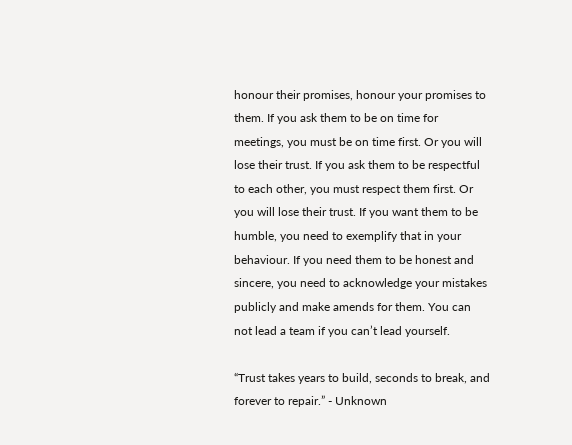honour their promises, honour your promises to them. If you ask them to be on time for meetings, you must be on time first. Or you will lose their trust. If you ask them to be respectful to each other, you must respect them first. Or you will lose their trust. If you want them to be humble, you need to exemplify that in your behaviour. If you need them to be honest and sincere, you need to acknowledge your mistakes publicly and make amends for them. You can not lead a team if you can’t lead yourself.

“Trust takes years to build, seconds to break, and forever to repair.” - Unknown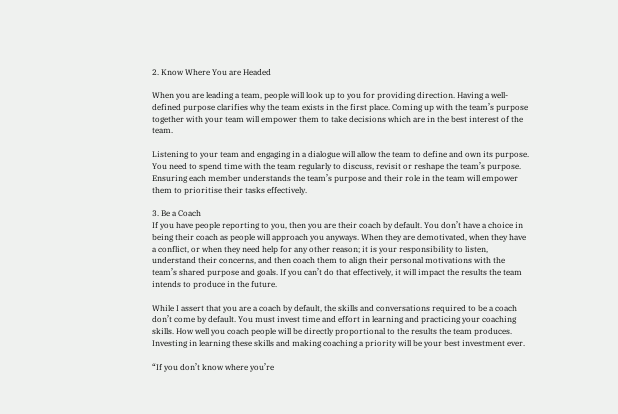2. Know Where You are Headed

When you are leading a team, people will look up to you for providing direction. Having a well-defined purpose clarifies why the team exists in the first place. Coming up with the team’s purpose together with your team will empower them to take decisions which are in the best interest of the team.

Listening to your team and engaging in a dialogue will allow the team to define and own its purpose. You need to spend time with the team regularly to discuss, revisit or reshape the team’s purpose. Ensuring each member understands the team’s purpose and their role in the team will empower them to prioritise their tasks effectively.

3. Be a Coach
If you have people reporting to you, then you are their coach by default. You don’t have a choice in being their coach as people will approach you anyways. When they are demotivated, when they have a conflict, or when they need help for any other reason; it is your responsibility to listen, understand their concerns, and then coach them to align their personal motivations with the team’s shared purpose and goals. If you can’t do that effectively, it will impact the results the team intends to produce in the future.

While I assert that you are a coach by default, the skills and conversations required to be a coach don’t come by default. You must invest time and effort in learning and practicing your coaching skills. How well you coach people will be directly proportional to the results the team produces. Investing in learning these skills and making coaching a priority will be your best investment ever.

“If you don’t know where you’re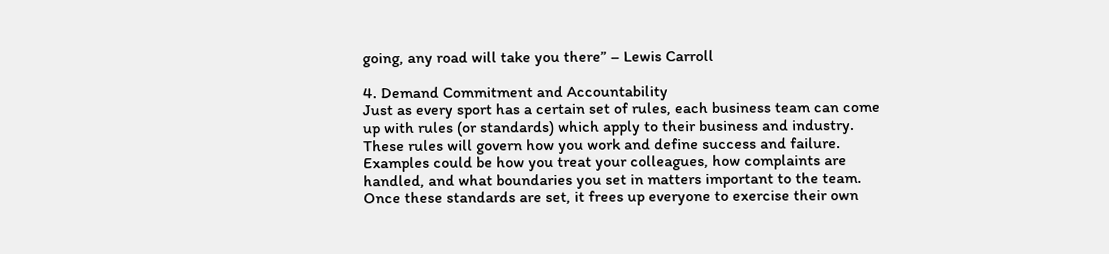going, any road will take you there” – Lewis Carroll

4. Demand Commitment and Accountability
Just as every sport has a certain set of rules, each business team can come up with rules (or standards) which apply to their business and industry. These rules will govern how you work and define success and failure. Examples could be how you treat your colleagues, how complaints are handled, and what boundaries you set in matters important to the team. Once these standards are set, it frees up everyone to exercise their own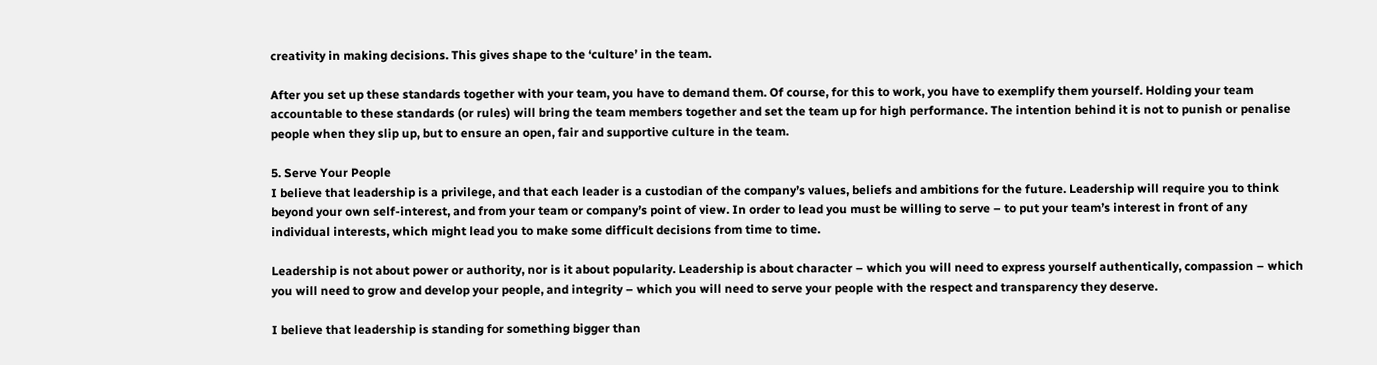creativity in making decisions. This gives shape to the ‘culture’ in the team.

After you set up these standards together with your team, you have to demand them. Of course, for this to work, you have to exemplify them yourself. Holding your team accountable to these standards (or rules) will bring the team members together and set the team up for high performance. The intention behind it is not to punish or penalise people when they slip up, but to ensure an open, fair and supportive culture in the team.

5. Serve Your People
I believe that leadership is a privilege, and that each leader is a custodian of the company’s values, beliefs and ambitions for the future. Leadership will require you to think beyond your own self-interest, and from your team or company’s point of view. In order to lead you must be willing to serve – to put your team’s interest in front of any individual interests, which might lead you to make some difficult decisions from time to time.

Leadership is not about power or authority, nor is it about popularity. Leadership is about character – which you will need to express yourself authentically, compassion – which you will need to grow and develop your people, and integrity – which you will need to serve your people with the respect and transparency they deserve.

I believe that leadership is standing for something bigger than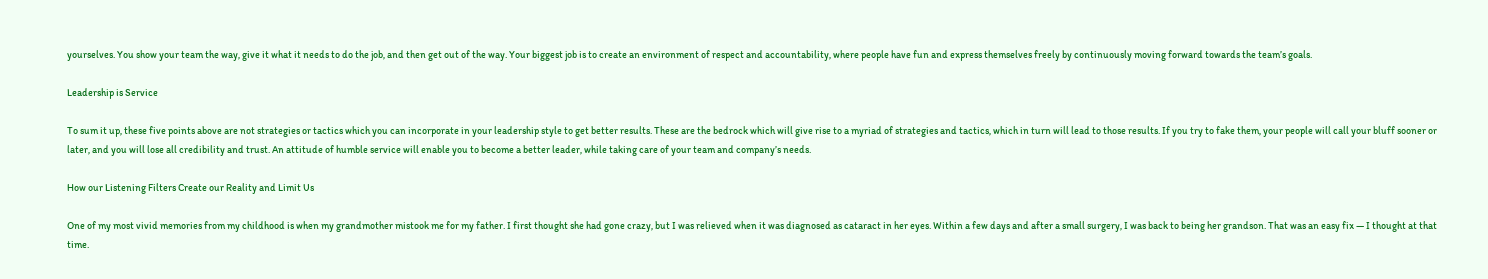yourselves. You show your team the way, give it what it needs to do the job, and then get out of the way. Your biggest job is to create an environment of respect and accountability, where people have fun and express themselves freely by continuously moving forward towards the team’s goals.

Leadership is Service

To sum it up, these five points above are not strategies or tactics which you can incorporate in your leadership style to get better results. These are the bedrock which will give rise to a myriad of strategies and tactics, which in turn will lead to those results. If you try to fake them, your people will call your bluff sooner or later, and you will lose all credibility and trust. An attitude of humble service will enable you to become a better leader, while taking care of your team and company’s needs.

How our Listening Filters Create our Reality and Limit Us

One of my most vivid memories from my childhood is when my grandmother mistook me for my father. I first thought she had gone crazy, but I was relieved when it was diagnosed as cataract in her eyes. Within a few days and after a small surgery, I was back to being her grandson. That was an easy fix — I thought at that time.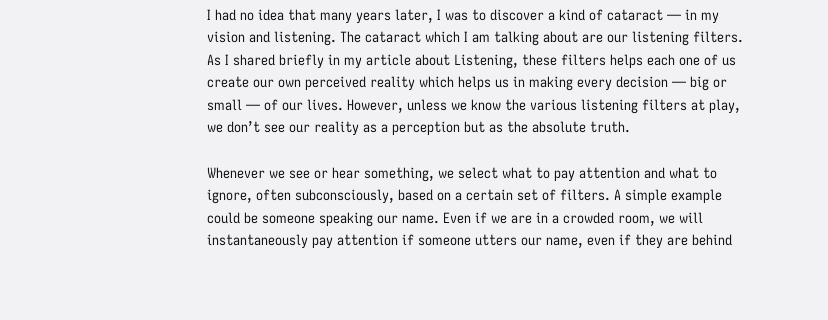I had no idea that many years later, I was to discover a kind of cataract — in my vision and listening. The cataract which I am talking about are our listening filters. As I shared briefly in my article about Listening, these filters helps each one of us create our own perceived reality which helps us in making every decision — big or small — of our lives. However, unless we know the various listening filters at play, we don’t see our reality as a perception but as the absolute truth.

Whenever we see or hear something, we select what to pay attention and what to ignore, often subconsciously, based on a certain set of filters. A simple example could be someone speaking our name. Even if we are in a crowded room, we will instantaneously pay attention if someone utters our name, even if they are behind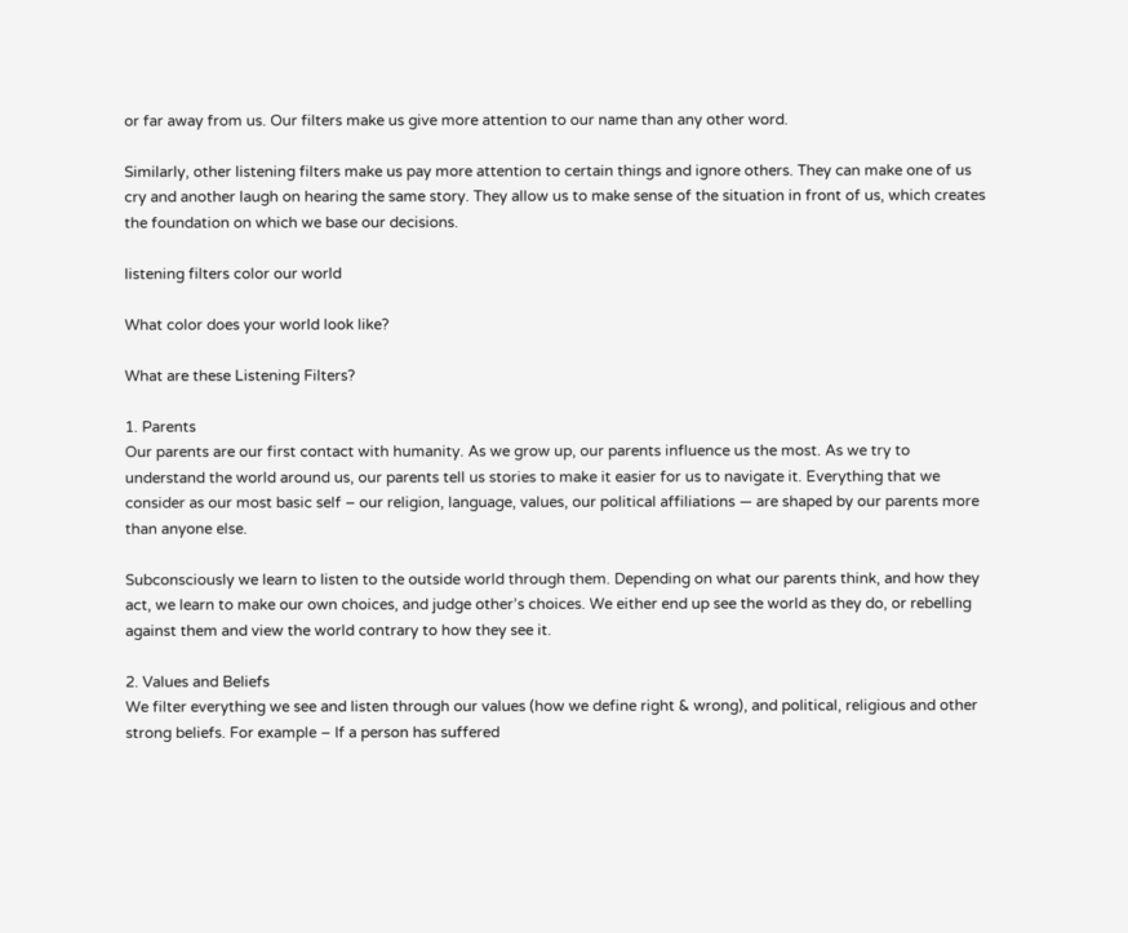or far away from us. Our filters make us give more attention to our name than any other word.

Similarly, other listening filters make us pay more attention to certain things and ignore others. They can make one of us cry and another laugh on hearing the same story. They allow us to make sense of the situation in front of us, which creates the foundation on which we base our decisions.

listening filters color our world

What color does your world look like?

What are these Listening Filters?

1. Parents
Our parents are our first contact with humanity. As we grow up, our parents influence us the most. As we try to understand the world around us, our parents tell us stories to make it easier for us to navigate it. Everything that we consider as our most basic self – our religion, language, values, our political affiliations — are shaped by our parents more than anyone else.

Subconsciously we learn to listen to the outside world through them. Depending on what our parents think, and how they act, we learn to make our own choices, and judge other’s choices. We either end up see the world as they do, or rebelling against them and view the world contrary to how they see it.

2. Values and Beliefs
We filter everything we see and listen through our values (how we define right & wrong), and political, religious and other strong beliefs. For example – If a person has suffered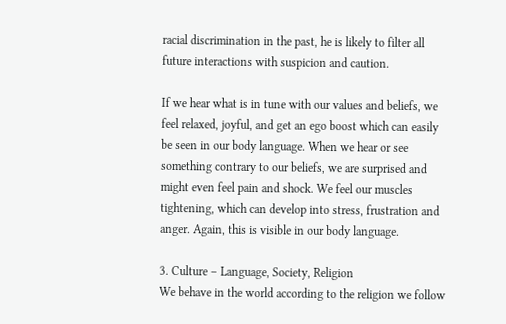racial discrimination in the past, he is likely to filter all future interactions with suspicion and caution.

If we hear what is in tune with our values and beliefs, we feel relaxed, joyful, and get an ego boost which can easily be seen in our body language. When we hear or see something contrary to our beliefs, we are surprised and might even feel pain and shock. We feel our muscles tightening, which can develop into stress, frustration and anger. Again, this is visible in our body language.

3. Culture – Language, Society, Religion
We behave in the world according to the religion we follow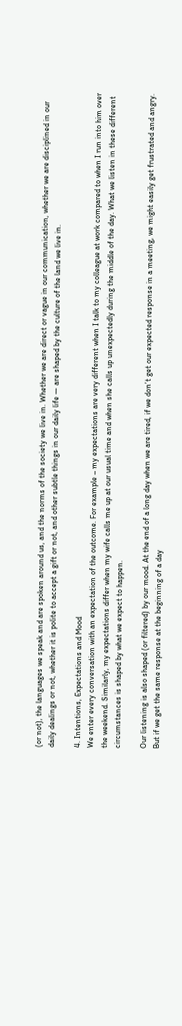(or not), the languages we speak and are spoken around us, and the norms of the society we live in. Whether we are direct or vague in our communication, whether we are disciplined in our daily dealings or not, whether it is polite to accept a gift or not, and other subtle things in our daily life — are shaped by the culture of the land we live in.

4. Intentions, Expectations and Mood
We enter every conversation with an expectation of the outcome. For example – my expectations are very different when I talk to my colleague at work compared to when I run into him over the weekend. Similarly, my expectations differ when my wife calls me up at our usual time and when she calls up unexpectedly during the middle of the day. What we listen in these different circumstances is shaped by what we expect to happen.

Our listening is also shaped (or filtered) by our mood. At the end of a long day when we are tired, if we don’t get our expected response in a meeting, we might easily get frustrated and angry. But if we get the same response at the beginning of a day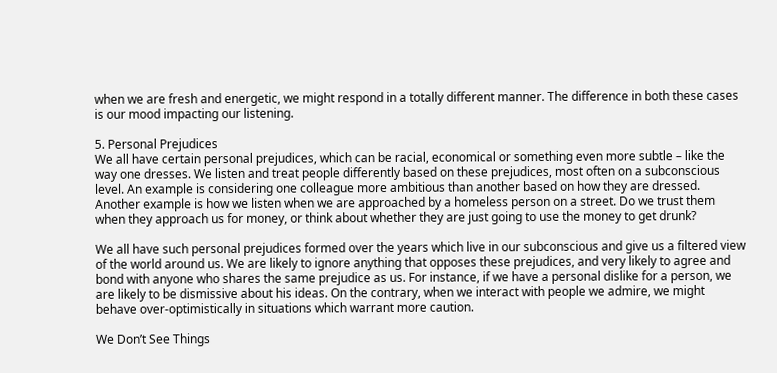when we are fresh and energetic, we might respond in a totally different manner. The difference in both these cases is our mood impacting our listening.

5. Personal Prejudices
We all have certain personal prejudices, which can be racial, economical or something even more subtle – like the way one dresses. We listen and treat people differently based on these prejudices, most often on a subconscious level. An example is considering one colleague more ambitious than another based on how they are dressed. Another example is how we listen when we are approached by a homeless person on a street. Do we trust them when they approach us for money, or think about whether they are just going to use the money to get drunk?

We all have such personal prejudices formed over the years which live in our subconscious and give us a filtered view of the world around us. We are likely to ignore anything that opposes these prejudices, and very likely to agree and bond with anyone who shares the same prejudice as us. For instance, if we have a personal dislike for a person, we are likely to be dismissive about his ideas. On the contrary, when we interact with people we admire, we might behave over-optimistically in situations which warrant more caution.

We Don’t See Things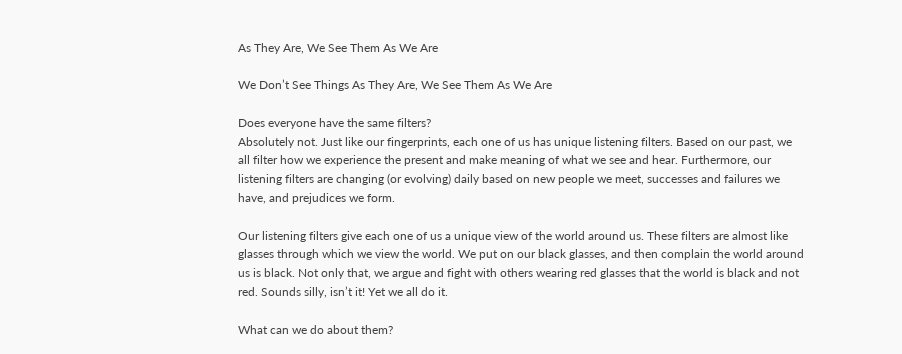As They Are, We See Them As We Are

We Don’t See Things As They Are, We See Them As We Are

Does everyone have the same filters?
Absolutely not. Just like our fingerprints, each one of us has unique listening filters. Based on our past, we all filter how we experience the present and make meaning of what we see and hear. Furthermore, our listening filters are changing (or evolving) daily based on new people we meet, successes and failures we have, and prejudices we form.

Our listening filters give each one of us a unique view of the world around us. These filters are almost like glasses through which we view the world. We put on our black glasses, and then complain the world around us is black. Not only that, we argue and fight with others wearing red glasses that the world is black and not red. Sounds silly, isn’t it! Yet we all do it.

What can we do about them?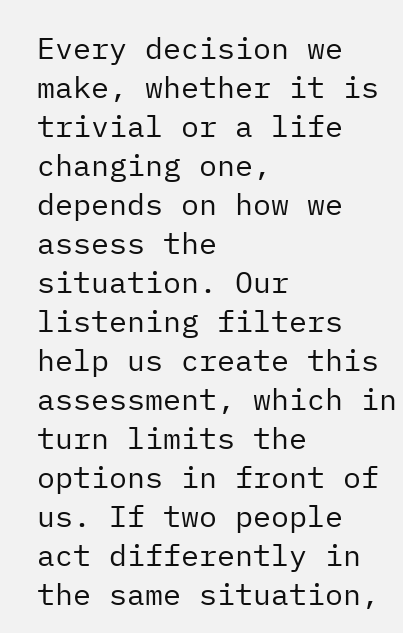Every decision we make, whether it is trivial or a life changing one, depends on how we assess the situation. Our listening filters help us create this assessment, which in turn limits the options in front of us. If two people act differently in the same situation,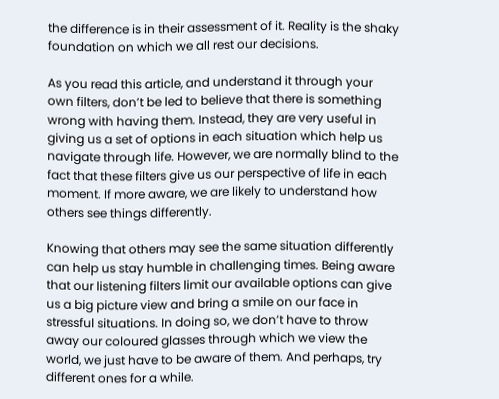the difference is in their assessment of it. Reality is the shaky foundation on which we all rest our decisions.

As you read this article, and understand it through your own filters, don’t be led to believe that there is something wrong with having them. Instead, they are very useful in giving us a set of options in each situation which help us navigate through life. However, we are normally blind to the fact that these filters give us our perspective of life in each moment. If more aware, we are likely to understand how others see things differently.

Knowing that others may see the same situation differently can help us stay humble in challenging times. Being aware that our listening filters limit our available options can give us a big picture view and bring a smile on our face in stressful situations. In doing so, we don’t have to throw away our coloured glasses through which we view the world, we just have to be aware of them. And perhaps, try different ones for a while.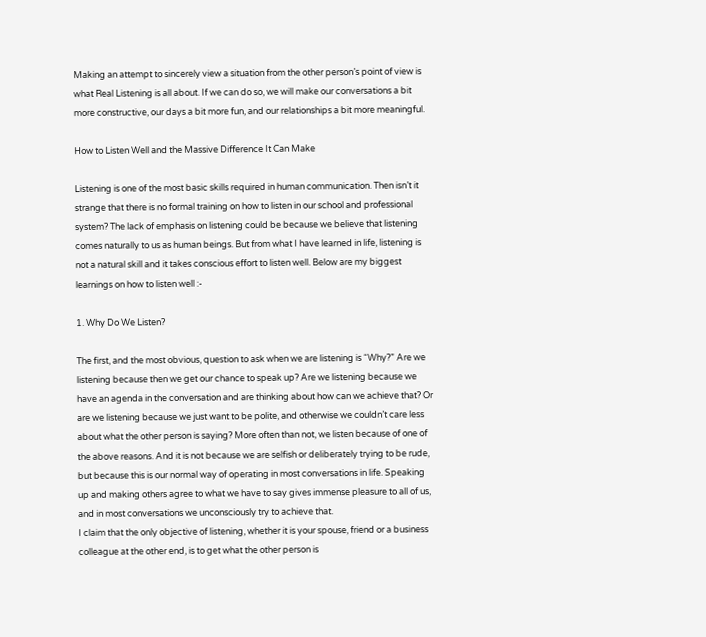Making an attempt to sincerely view a situation from the other person’s point of view is what Real Listening is all about. If we can do so, we will make our conversations a bit more constructive, our days a bit more fun, and our relationships a bit more meaningful.

How to Listen Well and the Massive Difference It Can Make

Listening is one of the most basic skills required in human communication. Then isn’t it strange that there is no formal training on how to listen in our school and professional system? The lack of emphasis on listening could be because we believe that listening comes naturally to us as human beings. But from what I have learned in life, listening is not a natural skill and it takes conscious effort to listen well. Below are my biggest learnings on how to listen well :-

1. Why Do We Listen?

The first, and the most obvious, question to ask when we are listening is “Why?” Are we listening because then we get our chance to speak up? Are we listening because we have an agenda in the conversation and are thinking about how can we achieve that? Or are we listening because we just want to be polite, and otherwise we couldn’t care less about what the other person is saying? More often than not, we listen because of one of the above reasons. And it is not because we are selfish or deliberately trying to be rude, but because this is our normal way of operating in most conversations in life. Speaking up and making others agree to what we have to say gives immense pleasure to all of us, and in most conversations we unconsciously try to achieve that.
I claim that the only objective of listening, whether it is your spouse, friend or a business colleague at the other end, is to get what the other person is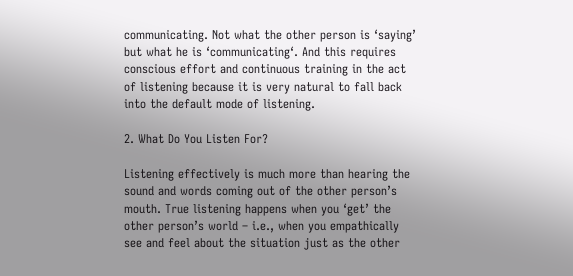communicating. Not what the other person is ‘saying’ but what he is ‘communicating‘. And this requires conscious effort and continuous training in the act of listening because it is very natural to fall back into the default mode of listening.

2. What Do You Listen For?

Listening effectively is much more than hearing the sound and words coming out of the other person’s mouth. True listening happens when you ‘get’ the other person’s world – i.e., when you empathically see and feel about the situation just as the other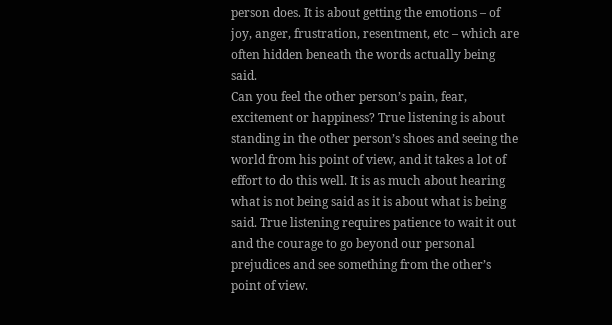person does. It is about getting the emotions – of joy, anger, frustration, resentment, etc – which are often hidden beneath the words actually being said.
Can you feel the other person’s pain, fear, excitement or happiness? True listening is about standing in the other person’s shoes and seeing the world from his point of view, and it takes a lot of effort to do this well. It is as much about hearing what is not being said as it is about what is being said. True listening requires patience to wait it out and the courage to go beyond our personal prejudices and see something from the other’s point of view.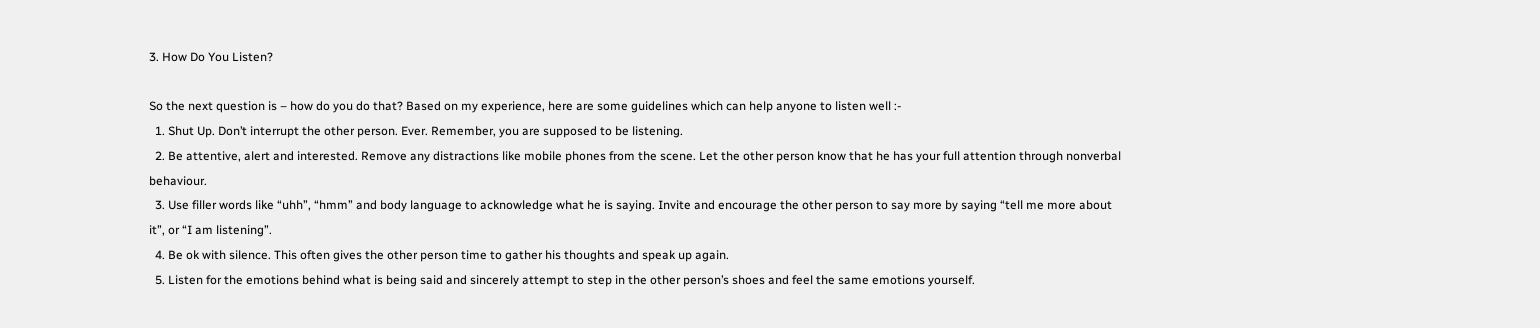3. How Do You Listen?

So the next question is – how do you do that? Based on my experience, here are some guidelines which can help anyone to listen well :-
  1. Shut Up. Don’t interrupt the other person. Ever. Remember, you are supposed to be listening.
  2. Be attentive, alert and interested. Remove any distractions like mobile phones from the scene. Let the other person know that he has your full attention through nonverbal behaviour.
  3. Use filler words like “uhh”, “hmm” and body language to acknowledge what he is saying. Invite and encourage the other person to say more by saying “tell me more about it”, or “I am listening”.
  4. Be ok with silence. This often gives the other person time to gather his thoughts and speak up again.
  5. Listen for the emotions behind what is being said and sincerely attempt to step in the other person’s shoes and feel the same emotions yourself.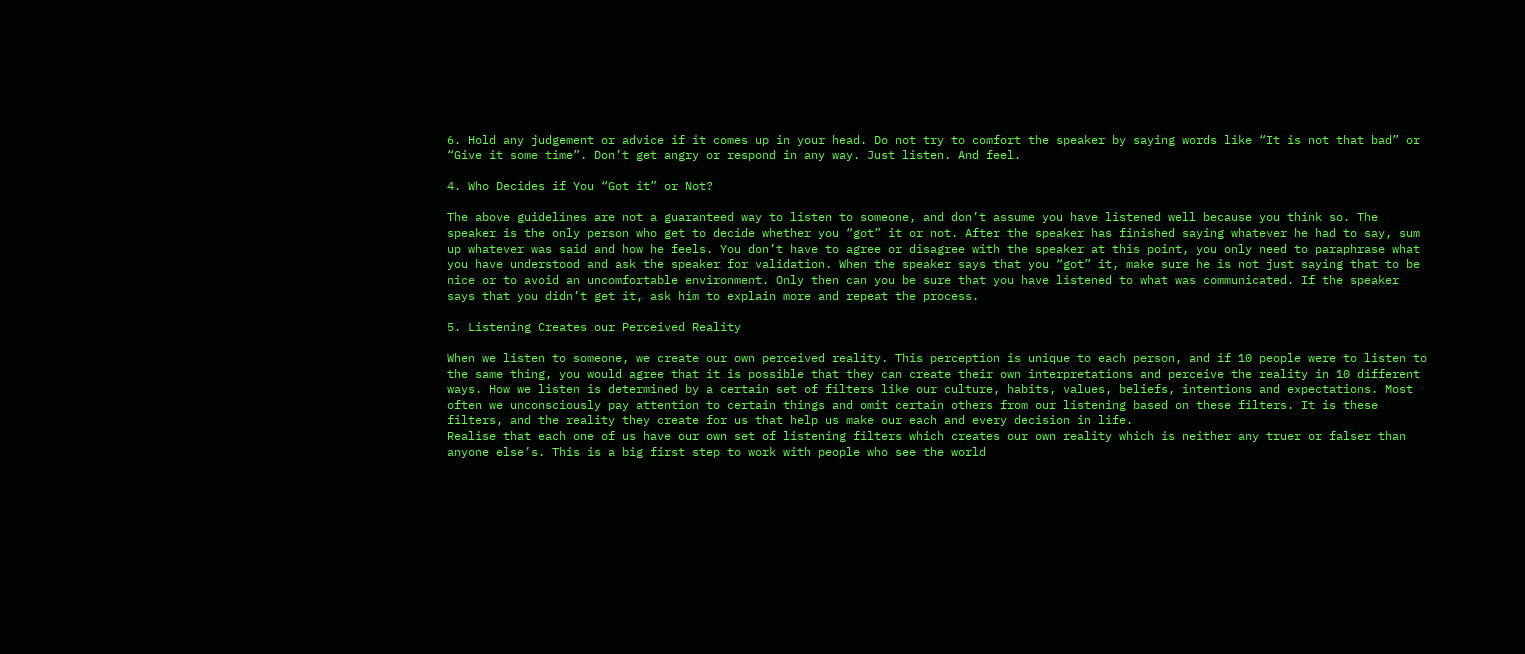6. Hold any judgement or advice if it comes up in your head. Do not try to comfort the speaker by saying words like “It is not that bad” or “Give it some time”. Don’t get angry or respond in any way. Just listen. And feel.

4. Who Decides if You “Got it” or Not?

The above guidelines are not a guaranteed way to listen to someone, and don’t assume you have listened well because you think so. The speaker is the only person who get to decide whether you “got” it or not. After the speaker has finished saying whatever he had to say, sum up whatever was said and how he feels. You don’t have to agree or disagree with the speaker at this point, you only need to paraphrase what you have understood and ask the speaker for validation. When the speaker says that you “got” it, make sure he is not just saying that to be nice or to avoid an uncomfortable environment. Only then can you be sure that you have listened to what was communicated. If the speaker says that you didn’t get it, ask him to explain more and repeat the process.

5. Listening Creates our Perceived Reality

When we listen to someone, we create our own perceived reality. This perception is unique to each person, and if 10 people were to listen to the same thing, you would agree that it is possible that they can create their own interpretations and perceive the reality in 10 different ways. How we listen is determined by a certain set of filters like our culture, habits, values, beliefs, intentions and expectations. Most often we unconsciously pay attention to certain things and omit certain others from our listening based on these filters. It is these filters, and the reality they create for us that help us make our each and every decision in life.
Realise that each one of us have our own set of listening filters which creates our own reality which is neither any truer or falser than anyone else’s. This is a big first step to work with people who see the world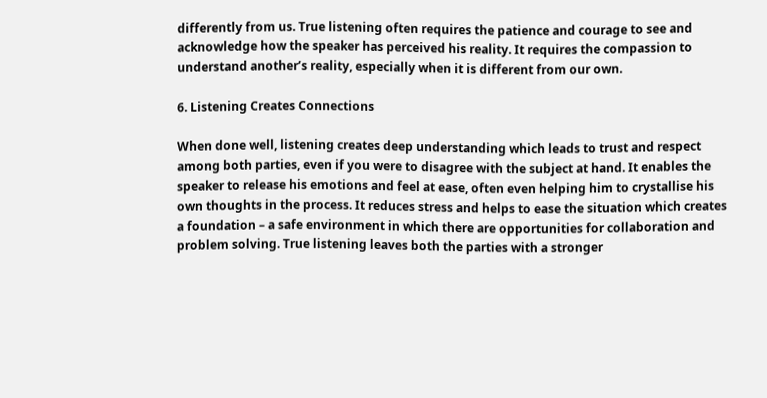differently from us. True listening often requires the patience and courage to see and acknowledge how the speaker has perceived his reality. It requires the compassion to understand another’s reality, especially when it is different from our own.

6. Listening Creates Connections

When done well, listening creates deep understanding which leads to trust and respect among both parties, even if you were to disagree with the subject at hand. It enables the speaker to release his emotions and feel at ease, often even helping him to crystallise his own thoughts in the process. It reduces stress and helps to ease the situation which creates a foundation – a safe environment in which there are opportunities for collaboration and problem solving. True listening leaves both the parties with a stronger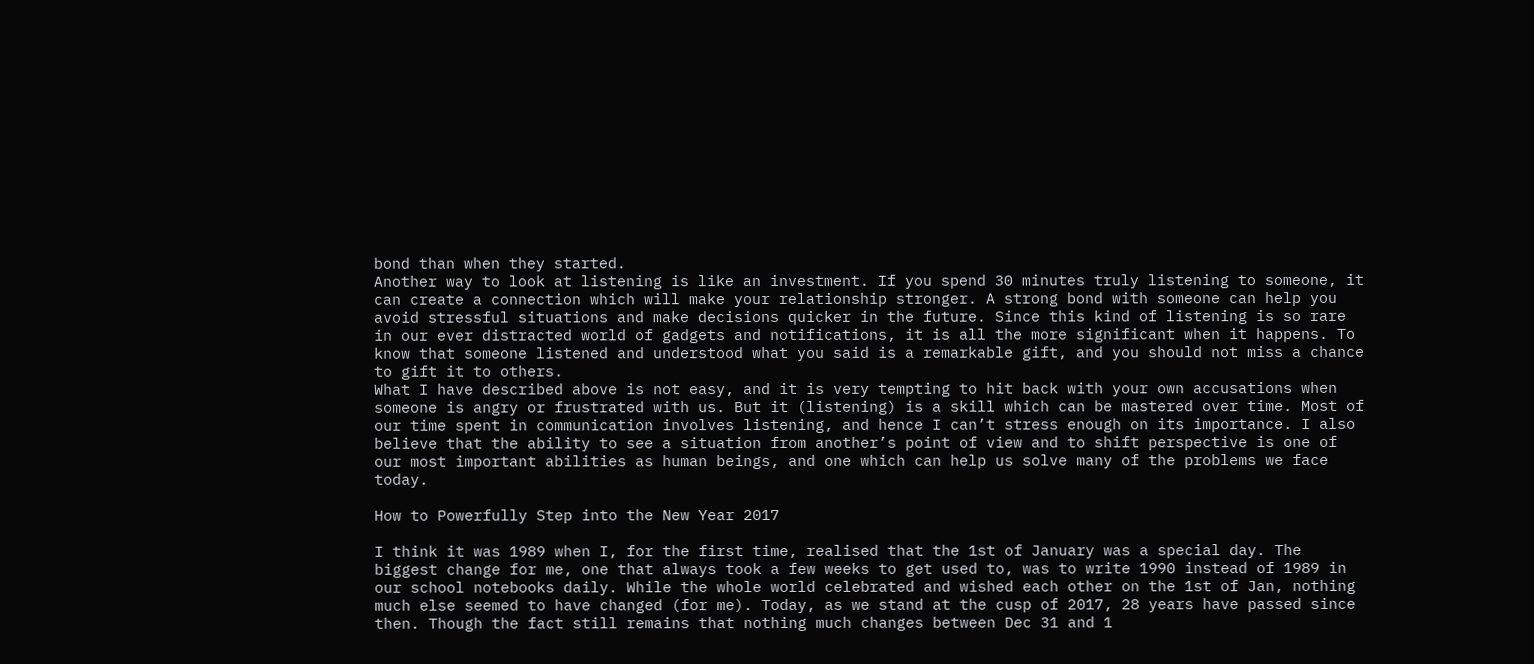bond than when they started.
Another way to look at listening is like an investment. If you spend 30 minutes truly listening to someone, it can create a connection which will make your relationship stronger. A strong bond with someone can help you avoid stressful situations and make decisions quicker in the future. Since this kind of listening is so rare in our ever distracted world of gadgets and notifications, it is all the more significant when it happens. To know that someone listened and understood what you said is a remarkable gift, and you should not miss a chance to gift it to others.
What I have described above is not easy, and it is very tempting to hit back with your own accusations when someone is angry or frustrated with us. But it (listening) is a skill which can be mastered over time. Most of our time spent in communication involves listening, and hence I can’t stress enough on its importance. I also believe that the ability to see a situation from another’s point of view and to shift perspective is one of our most important abilities as human beings, and one which can help us solve many of the problems we face today.

How to Powerfully Step into the New Year 2017

I think it was 1989 when I, for the first time, realised that the 1st of January was a special day. The biggest change for me, one that always took a few weeks to get used to, was to write 1990 instead of 1989 in our school notebooks daily. While the whole world celebrated and wished each other on the 1st of Jan, nothing much else seemed to have changed (for me). Today, as we stand at the cusp of 2017, 28 years have passed since then. Though the fact still remains that nothing much changes between Dec 31 and 1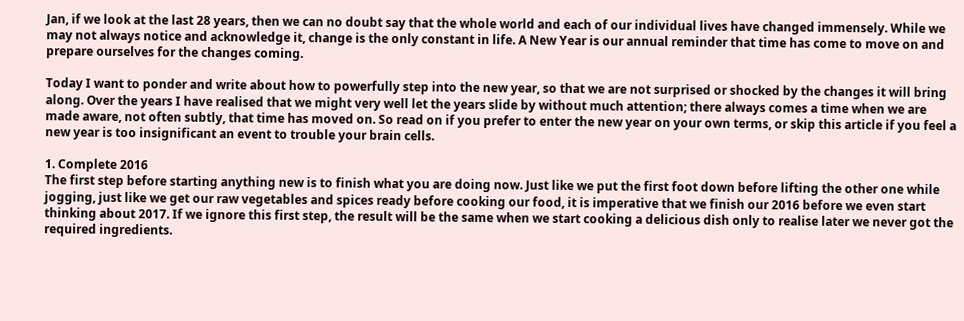Jan, if we look at the last 28 years, then we can no doubt say that the whole world and each of our individual lives have changed immensely. While we may not always notice and acknowledge it, change is the only constant in life. A New Year is our annual reminder that time has come to move on and prepare ourselves for the changes coming.

Today I want to ponder and write about how to powerfully step into the new year, so that we are not surprised or shocked by the changes it will bring along. Over the years I have realised that we might very well let the years slide by without much attention; there always comes a time when we are made aware, not often subtly, that time has moved on. So read on if you prefer to enter the new year on your own terms, or skip this article if you feel a new year is too insignificant an event to trouble your brain cells.

1. Complete 2016
The first step before starting anything new is to finish what you are doing now. Just like we put the first foot down before lifting the other one while jogging, just like we get our raw vegetables and spices ready before cooking our food, it is imperative that we finish our 2016 before we even start thinking about 2017. If we ignore this first step, the result will be the same when we start cooking a delicious dish only to realise later we never got the required ingredients.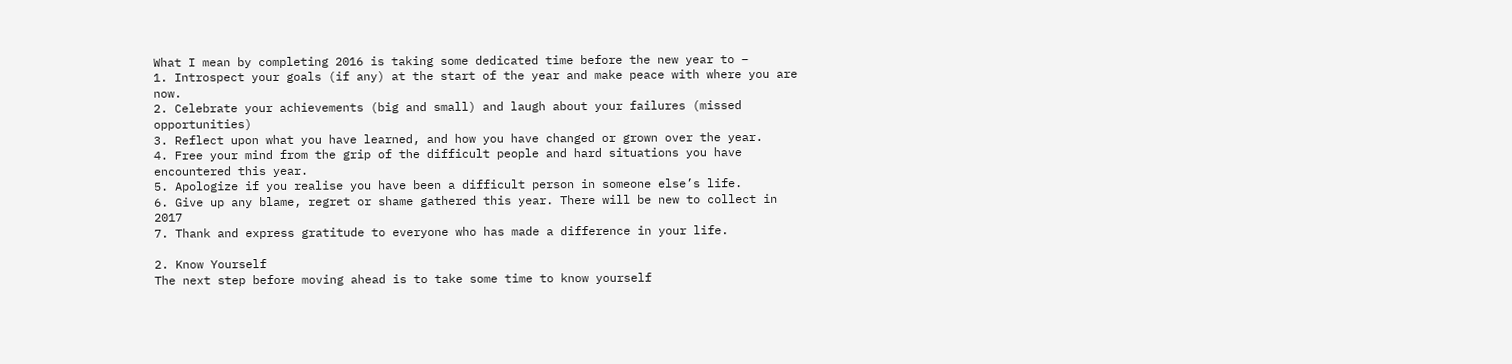What I mean by completing 2016 is taking some dedicated time before the new year to –
1. Introspect your goals (if any) at the start of the year and make peace with where you are now.
2. Celebrate your achievements (big and small) and laugh about your failures (missed opportunities)
3. Reflect upon what you have learned, and how you have changed or grown over the year.
4. Free your mind from the grip of the difficult people and hard situations you have encountered this year.
5. Apologize if you realise you have been a difficult person in someone else’s life.
6. Give up any blame, regret or shame gathered this year. There will be new to collect in 2017
7. Thank and express gratitude to everyone who has made a difference in your life.

2. Know Yourself
The next step before moving ahead is to take some time to know yourself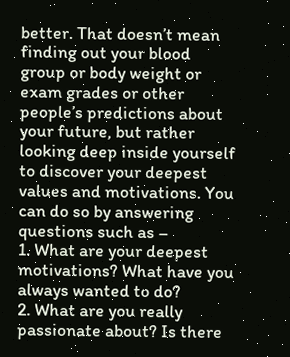better. That doesn’t mean finding out your blood group or body weight or exam grades or other people’s predictions about your future, but rather looking deep inside yourself to discover your deepest values and motivations. You can do so by answering questions such as –
1. What are your deepest motivations? What have you always wanted to do?
2. What are you really passionate about? Is there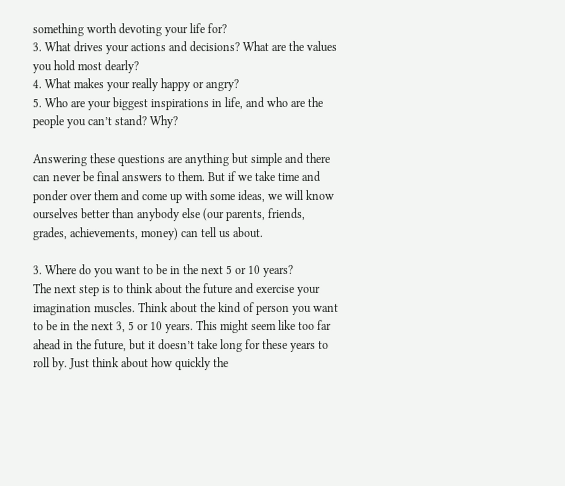something worth devoting your life for?
3. What drives your actions and decisions? What are the values you hold most dearly?
4. What makes your really happy or angry?
5. Who are your biggest inspirations in life, and who are the people you can’t stand? Why?

Answering these questions are anything but simple and there can never be final answers to them. But if we take time and ponder over them and come up with some ideas, we will know ourselves better than anybody else (our parents, friends, grades, achievements, money) can tell us about.

3. Where do you want to be in the next 5 or 10 years?
The next step is to think about the future and exercise your imagination muscles. Think about the kind of person you want to be in the next 3, 5 or 10 years. This might seem like too far ahead in the future, but it doesn’t take long for these years to roll by. Just think about how quickly the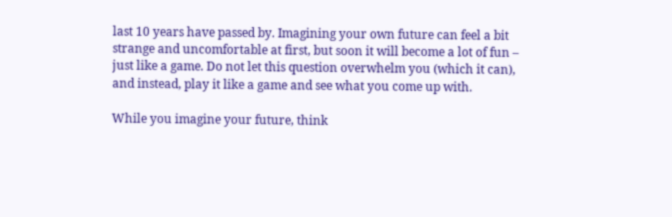last 10 years have passed by. Imagining your own future can feel a bit strange and uncomfortable at first, but soon it will become a lot of fun – just like a game. Do not let this question overwhelm you (which it can), and instead, play it like a game and see what you come up with.

While you imagine your future, think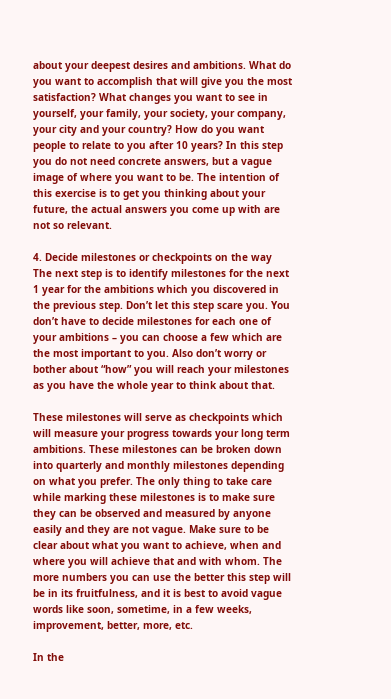about your deepest desires and ambitions. What do you want to accomplish that will give you the most satisfaction? What changes you want to see in yourself, your family, your society, your company, your city and your country? How do you want people to relate to you after 10 years? In this step you do not need concrete answers, but a vague image of where you want to be. The intention of this exercise is to get you thinking about your future, the actual answers you come up with are not so relevant.

4. Decide milestones or checkpoints on the way
The next step is to identify milestones for the next 1 year for the ambitions which you discovered in the previous step. Don’t let this step scare you. You don’t have to decide milestones for each one of your ambitions – you can choose a few which are the most important to you. Also don’t worry or bother about “how” you will reach your milestones as you have the whole year to think about that.

These milestones will serve as checkpoints which will measure your progress towards your long term ambitions. These milestones can be broken down into quarterly and monthly milestones depending on what you prefer. The only thing to take care while marking these milestones is to make sure they can be observed and measured by anyone easily and they are not vague. Make sure to be clear about what you want to achieve, when and where you will achieve that and with whom. The more numbers you can use the better this step will be in its fruitfulness, and it is best to avoid vague words like soon, sometime, in a few weeks, improvement, better, more, etc.

In the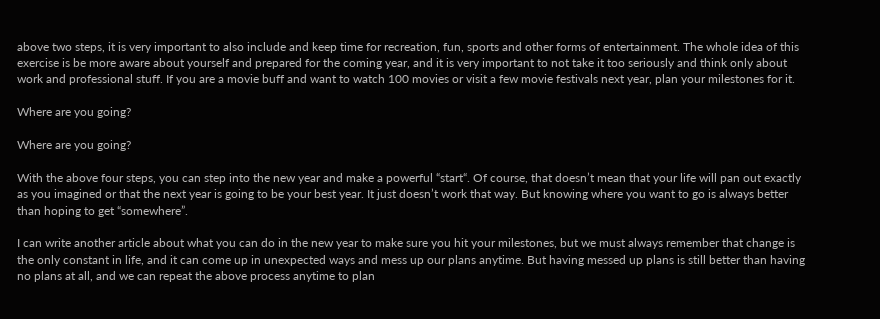above two steps, it is very important to also include and keep time for recreation, fun, sports and other forms of entertainment. The whole idea of this exercise is be more aware about yourself and prepared for the coming year, and it is very important to not take it too seriously and think only about work and professional stuff. If you are a movie buff and want to watch 100 movies or visit a few movie festivals next year, plan your milestones for it.

Where are you going?

Where are you going?

With the above four steps, you can step into the new year and make a powerful “start“. Of course, that doesn’t mean that your life will pan out exactly as you imagined or that the next year is going to be your best year. It just doesn’t work that way. But knowing where you want to go is always better than hoping to get “somewhere”.

I can write another article about what you can do in the new year to make sure you hit your milestones, but we must always remember that change is the only constant in life, and it can come up in unexpected ways and mess up our plans anytime. But having messed up plans is still better than having no plans at all, and we can repeat the above process anytime to plan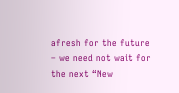afresh for the future – we need not wait for the next “New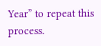Year” to repeat this process.